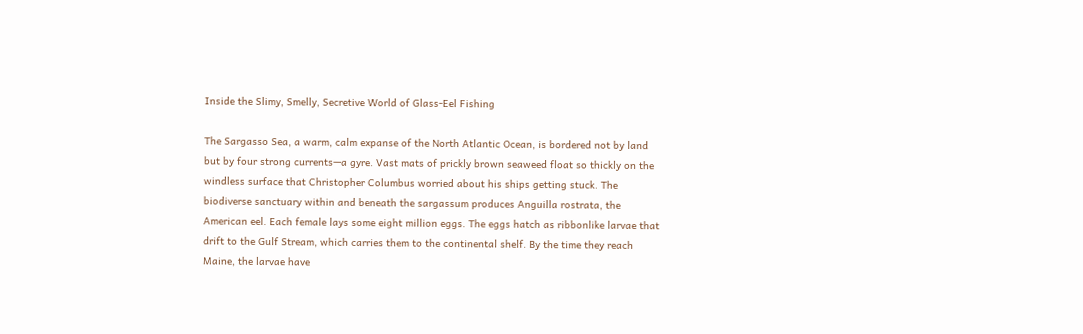Inside the Slimy, Smelly, Secretive World of Glass-Eel Fishing

The Sargasso Sea, a warm, calm expanse of the North Atlantic Ocean, is bordered not by land but by four strong currents—a gyre. Vast mats of prickly brown seaweed float so thickly on the windless surface that Christopher Columbus worried about his ships getting stuck. The biodiverse sanctuary within and beneath the sargassum produces Anguilla rostrata, the American eel. Each female lays some eight million eggs. The eggs hatch as ribbonlike larvae that drift to the Gulf Stream, which carries them to the continental shelf. By the time they reach Maine, the larvae have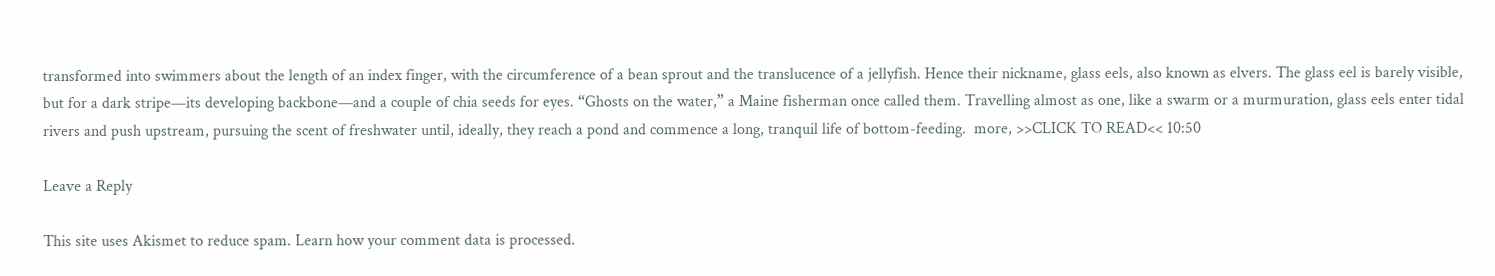transformed into swimmers about the length of an index finger, with the circumference of a bean sprout and the translucence of a jellyfish. Hence their nickname, glass eels, also known as elvers. The glass eel is barely visible, but for a dark stripe—its developing backbone—and a couple of chia seeds for eyes. “Ghosts on the water,” a Maine fisherman once called them. Travelling almost as one, like a swarm or a murmuration, glass eels enter tidal rivers and push upstream, pursuing the scent of freshwater until, ideally, they reach a pond and commence a long, tranquil life of bottom-feeding.  more, >>CLICK TO READ<< 10:50

Leave a Reply

This site uses Akismet to reduce spam. Learn how your comment data is processed.